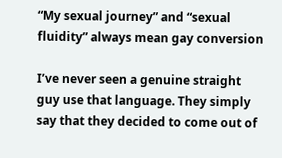“My sexual journey” and “sexual fluidity” always mean gay conversion

I’ve never seen a genuine straight guy use that language. They simply say that they decided to come out of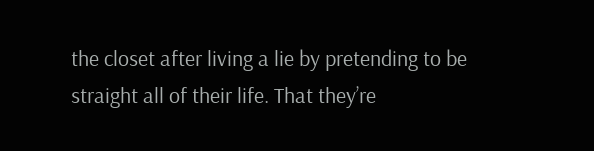the closet after living a lie by pretending to be straight all of their life. That they’re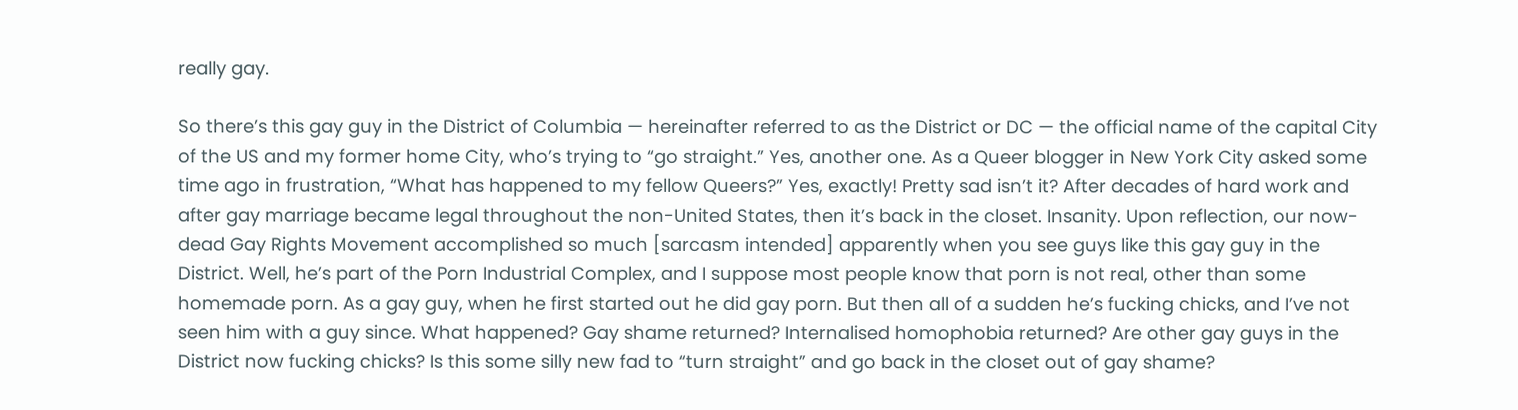really gay.

So there’s this gay guy in the District of Columbia — hereinafter referred to as the District or DC — the official name of the capital City of the US and my former home City, who’s trying to “go straight.” Yes, another one. As a Queer blogger in New York City asked some time ago in frustration, “What has happened to my fellow Queers?” Yes, exactly! Pretty sad isn’t it? After decades of hard work and after gay marriage became legal throughout the non-United States, then it’s back in the closet. Insanity. Upon reflection, our now-dead Gay Rights Movement accomplished so much [sarcasm intended] apparently when you see guys like this gay guy in the District. Well, he’s part of the Porn Industrial Complex, and I suppose most people know that porn is not real, other than some homemade porn. As a gay guy, when he first started out he did gay porn. But then all of a sudden he’s fucking chicks, and I’ve not seen him with a guy since. What happened? Gay shame returned? Internalised homophobia returned? Are other gay guys in the District now fucking chicks? Is this some silly new fad to “turn straight” and go back in the closet out of gay shame?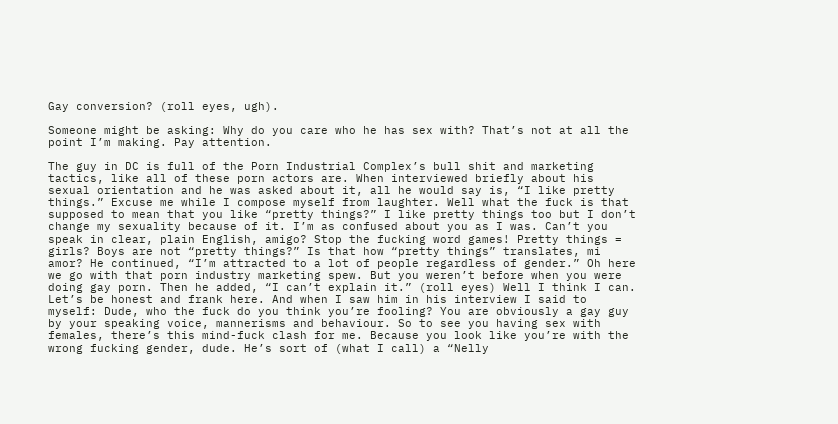Gay conversion? (roll eyes, ugh).

Someone might be asking: Why do you care who he has sex with? That’s not at all the point I’m making. Pay attention.

The guy in DC is full of the Porn Industrial Complex’s bull shit and marketing tactics, like all of these porn actors are. When interviewed briefly about his sexual orientation and he was asked about it, all he would say is, “I like pretty things.” Excuse me while I compose myself from laughter. Well what the fuck is that supposed to mean that you like “pretty things?” I like pretty things too but I don’t change my sexuality because of it. I’m as confused about you as I was. Can’t you speak in clear, plain English, amigo? Stop the fucking word games! Pretty things = girls? Boys are not “pretty things?” Is that how “pretty things” translates, mi amor? He continued, “I’m attracted to a lot of people regardless of gender.” Oh here we go with that porn industry marketing spew. But you weren’t before when you were doing gay porn. Then he added, “I can’t explain it.” (roll eyes) Well I think I can. Let’s be honest and frank here. And when I saw him in his interview I said to myself: Dude, who the fuck do you think you’re fooling? You are obviously a gay guy by your speaking voice, mannerisms and behaviour. So to see you having sex with females, there’s this mind-fuck clash for me. Because you look like you’re with the wrong fucking gender, dude. He’s sort of (what I call) a “Nelly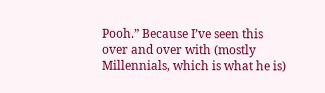Pooh.” Because I’ve seen this over and over with (mostly Millennials, which is what he is)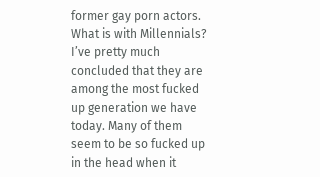former gay porn actors. What is with Millennials? I’ve pretty much concluded that they are among the most fucked up generation we have today. Many of them seem to be so fucked up in the head when it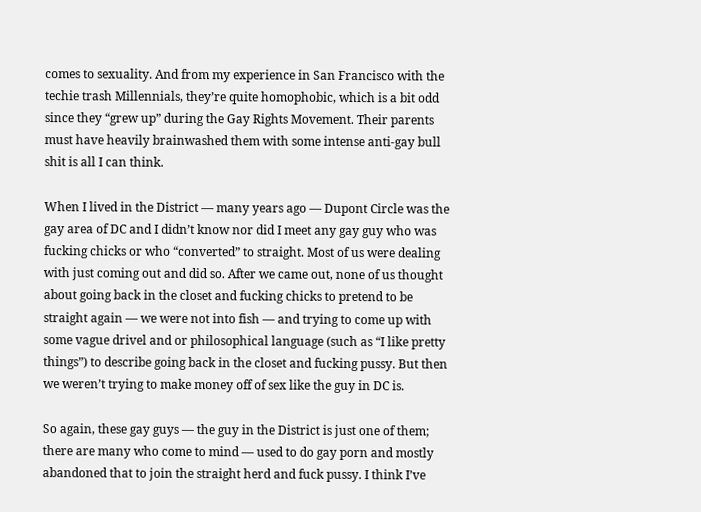comes to sexuality. And from my experience in San Francisco with the techie trash Millennials, they’re quite homophobic, which is a bit odd since they “grew up” during the Gay Rights Movement. Their parents must have heavily brainwashed them with some intense anti-gay bull shit is all I can think.

When I lived in the District — many years ago — Dupont Circle was the gay area of DC and I didn’t know nor did I meet any gay guy who was fucking chicks or who “converted” to straight. Most of us were dealing with just coming out and did so. After we came out, none of us thought about going back in the closet and fucking chicks to pretend to be straight again — we were not into fish — and trying to come up with some vague drivel and or philosophical language (such as “I like pretty things”) to describe going back in the closet and fucking pussy. But then we weren’t trying to make money off of sex like the guy in DC is.

So again, these gay guys — the guy in the District is just one of them; there are many who come to mind — used to do gay porn and mostly abandoned that to join the straight herd and fuck pussy. I think I’ve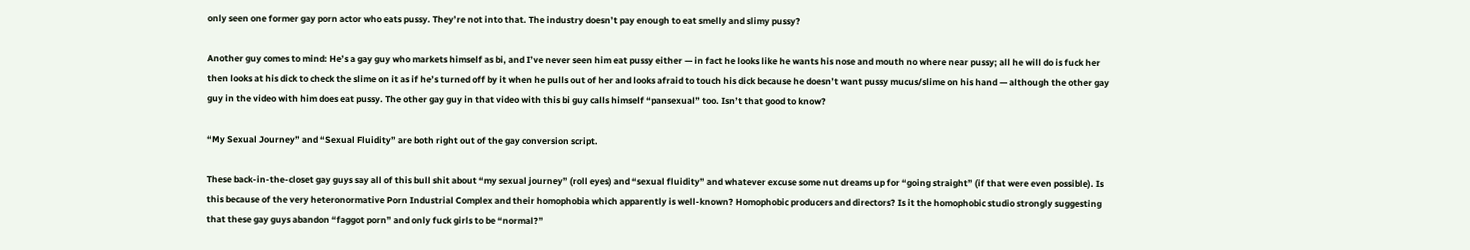only seen one former gay porn actor who eats pussy. They’re not into that. The industry doesn’t pay enough to eat smelly and slimy pussy?

Another guy comes to mind: He’s a gay guy who markets himself as bi, and I’ve never seen him eat pussy either — in fact he looks like he wants his nose and mouth no where near pussy; all he will do is fuck her then looks at his dick to check the slime on it as if he’s turned off by it when he pulls out of her and looks afraid to touch his dick because he doesn’t want pussy mucus/slime on his hand — although the other gay guy in the video with him does eat pussy. The other gay guy in that video with this bi guy calls himself “pansexual” too. Isn’t that good to know?

“My Sexual Journey” and “Sexual Fluidity” are both right out of the gay conversion script.

These back-in-the-closet gay guys say all of this bull shit about “my sexual journey” (roll eyes) and “sexual fluidity” and whatever excuse some nut dreams up for “going straight” (if that were even possible). Is this because of the very heteronormative Porn Industrial Complex and their homophobia which apparently is well-known? Homophobic producers and directors? Is it the homophobic studio strongly suggesting that these gay guys abandon “faggot porn” and only fuck girls to be “normal?”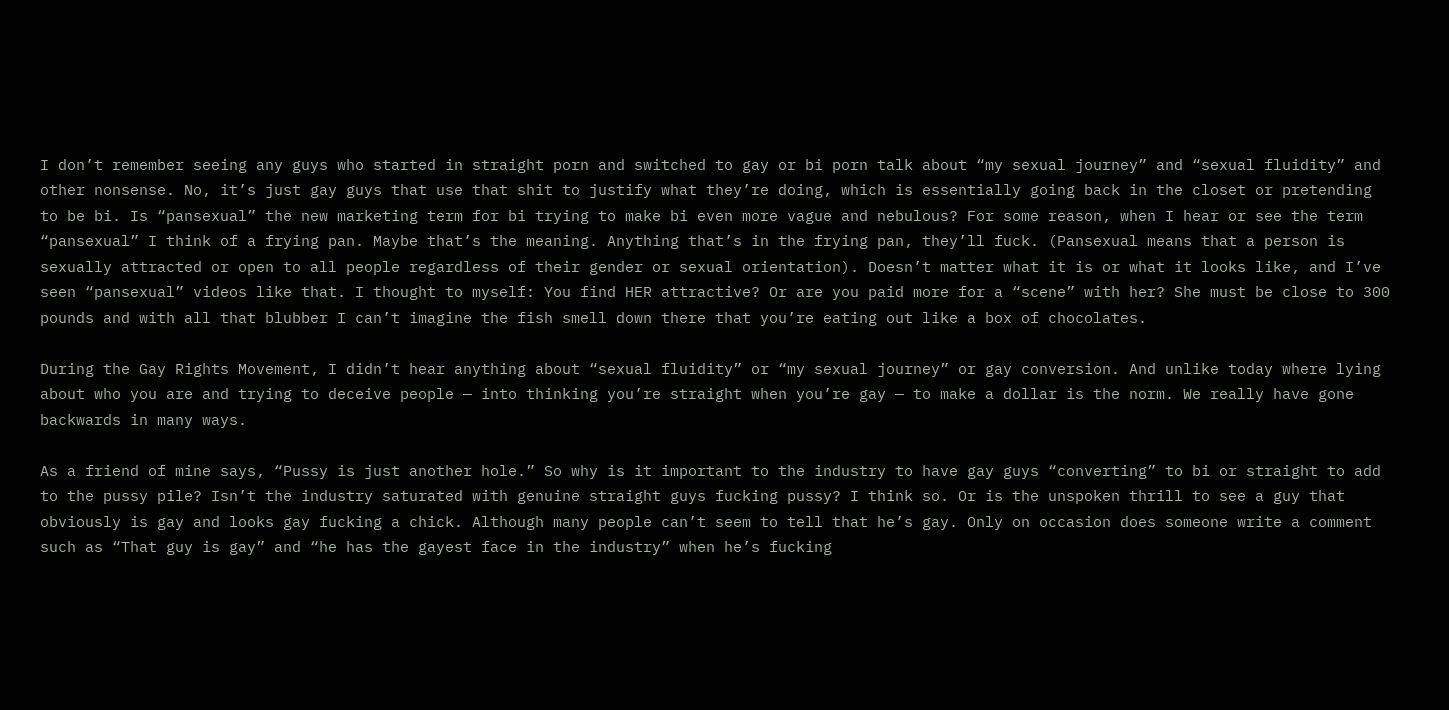I don’t remember seeing any guys who started in straight porn and switched to gay or bi porn talk about “my sexual journey” and “sexual fluidity” and other nonsense. No, it’s just gay guys that use that shit to justify what they’re doing, which is essentially going back in the closet or pretending to be bi. Is “pansexual” the new marketing term for bi trying to make bi even more vague and nebulous? For some reason, when I hear or see the term “pansexual” I think of a frying pan. Maybe that’s the meaning. Anything that’s in the frying pan, they’ll fuck. (Pansexual means that a person is sexually attracted or open to all people regardless of their gender or sexual orientation). Doesn’t matter what it is or what it looks like, and I’ve seen “pansexual” videos like that. I thought to myself: You find HER attractive? Or are you paid more for a “scene” with her? She must be close to 300 pounds and with all that blubber I can’t imagine the fish smell down there that you’re eating out like a box of chocolates.

During the Gay Rights Movement, I didn’t hear anything about “sexual fluidity” or “my sexual journey” or gay conversion. And unlike today where lying about who you are and trying to deceive people — into thinking you’re straight when you’re gay — to make a dollar is the norm. We really have gone backwards in many ways.

As a friend of mine says, “Pussy is just another hole.” So why is it important to the industry to have gay guys “converting” to bi or straight to add to the pussy pile? Isn’t the industry saturated with genuine straight guys fucking pussy? I think so. Or is the unspoken thrill to see a guy that obviously is gay and looks gay fucking a chick. Although many people can’t seem to tell that he’s gay. Only on occasion does someone write a comment such as “That guy is gay” and “he has the gayest face in the industry” when he’s fucking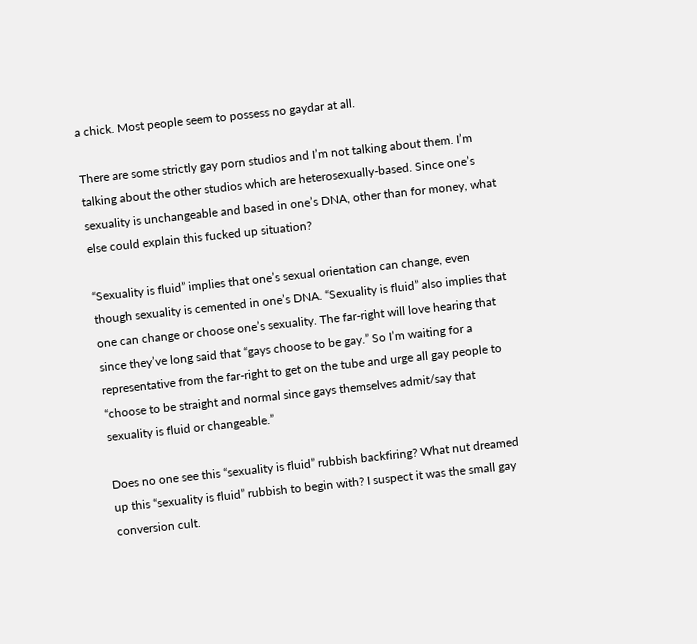a chick. Most people seem to possess no gaydar at all.

There are some strictly gay porn studios and I’m not talking about them. I’m talking about the other studios which are heterosexually-based. Since one’s sexuality is unchangeable and based in one’s DNA, other than for money, what else could explain this fucked up situation?

“Sexuality is fluid” implies that one’s sexual orientation can change, even though sexuality is cemented in one’s DNA. “Sexuality is fluid” also implies that one can change or choose one’s sexuality. The far-right will love hearing that since they’ve long said that “gays choose to be gay.” So I’m waiting for a representative from the far-right to get on the tube and urge all gay people to “choose to be straight and normal since gays themselves admit/say that sexuality is fluid or changeable.”

Does no one see this “sexuality is fluid” rubbish backfiring? What nut dreamed up this “sexuality is fluid” rubbish to begin with? I suspect it was the small gay conversion cult.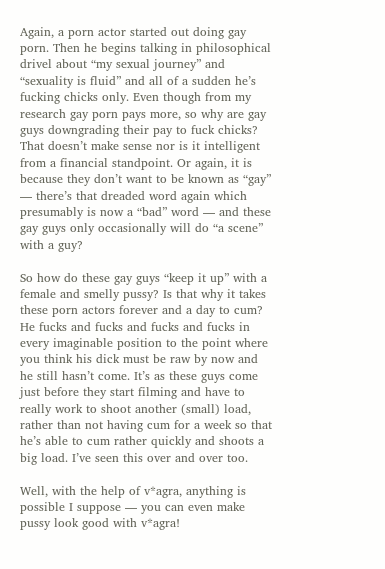Again, a porn actor started out doing gay porn. Then he begins talking in philosophical drivel about “my sexual journey” and “sexuality is fluid” and all of a sudden he’s fucking chicks only. Even though from my research gay porn pays more, so why are gay guys downgrading their pay to fuck chicks? That doesn’t make sense nor is it intelligent from a financial standpoint. Or again, it is because they don’t want to be known as “gay” — there’s that dreaded word again which presumably is now a “bad” word — and these gay guys only occasionally will do “a scene” with a guy?

So how do these gay guys “keep it up” with a female and smelly pussy? Is that why it takes these porn actors forever and a day to cum? He fucks and fucks and fucks and fucks in every imaginable position to the point where you think his dick must be raw by now and he still hasn’t come. It’s as these guys come just before they start filming and have to really work to shoot another (small) load, rather than not having cum for a week so that he’s able to cum rather quickly and shoots a big load. I’ve seen this over and over too.

Well, with the help of v*agra, anything is possible I suppose — you can even make pussy look good with v*agra!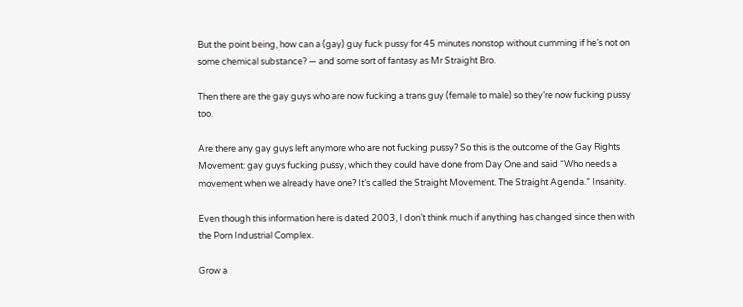But the point being, how can a (gay) guy fuck pussy for 45 minutes nonstop without cumming if he’s not on some chemical substance? — and some sort of fantasy as Mr Straight Bro.

Then there are the gay guys who are now fucking a trans guy (female to male) so they’re now fucking pussy too.

Are there any gay guys left anymore who are not fucking pussy? So this is the outcome of the Gay Rights Movement: gay guys fucking pussy, which they could have done from Day One and said “Who needs a movement when we already have one? It’s called the Straight Movement. The Straight Agenda.” Insanity.

Even though this information here is dated 2003, I don’t think much if anything has changed since then with the Porn Industrial Complex.

Grow a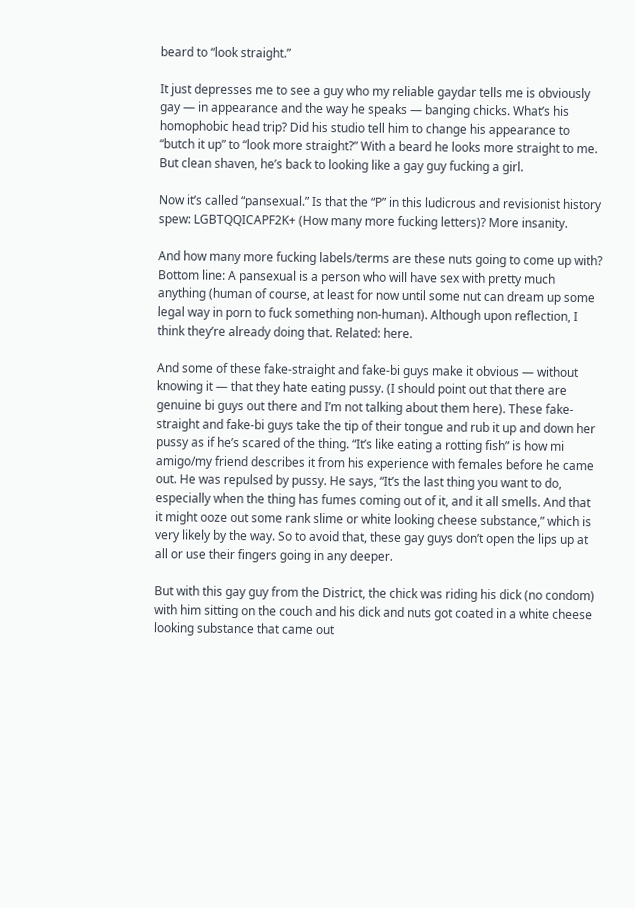beard to “look straight.”

It just depresses me to see a guy who my reliable gaydar tells me is obviously gay — in appearance and the way he speaks — banging chicks. What’s his homophobic head trip? Did his studio tell him to change his appearance to “butch it up” to “look more straight?” With a beard he looks more straight to me. But clean shaven, he’s back to looking like a gay guy fucking a girl.

Now it’s called “pansexual.” Is that the “P” in this ludicrous and revisionist history spew: LGBTQQICAPF2K+ (How many more fucking letters)? More insanity.

And how many more fucking labels/terms are these nuts going to come up with? Bottom line: A pansexual is a person who will have sex with pretty much anything (human of course, at least for now until some nut can dream up some legal way in porn to fuck something non-human). Although upon reflection, I think they’re already doing that. Related: here.

And some of these fake-straight and fake-bi guys make it obvious — without knowing it — that they hate eating pussy. (I should point out that there are genuine bi guys out there and I’m not talking about them here). These fake-straight and fake-bi guys take the tip of their tongue and rub it up and down her pussy as if he’s scared of the thing. “It’s like eating a rotting fish” is how mi amigo/my friend describes it from his experience with females before he came out. He was repulsed by pussy. He says, “It’s the last thing you want to do, especially when the thing has fumes coming out of it, and it all smells. And that it might ooze out some rank slime or white looking cheese substance,” which is very likely by the way. So to avoid that, these gay guys don’t open the lips up at all or use their fingers going in any deeper.

But with this gay guy from the District, the chick was riding his dick (no condom) with him sitting on the couch and his dick and nuts got coated in a white cheese looking substance that came out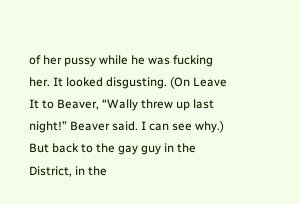of her pussy while he was fucking her. It looked disgusting. (On Leave It to Beaver, “Wally threw up last night!” Beaver said. I can see why.) But back to the gay guy in the District, in the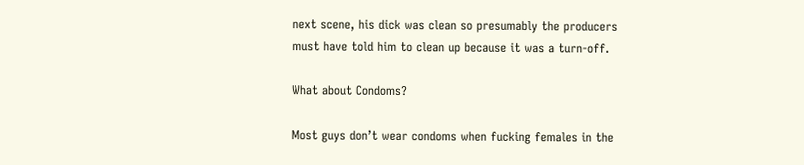next scene, his dick was clean so presumably the producers must have told him to clean up because it was a turn-off.

What about Condoms?

Most guys don’t wear condoms when fucking females in the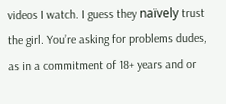videos I watch. I guess they naïvely trust the girl. You’re asking for problems dudes, as in a commitment of 18+ years and or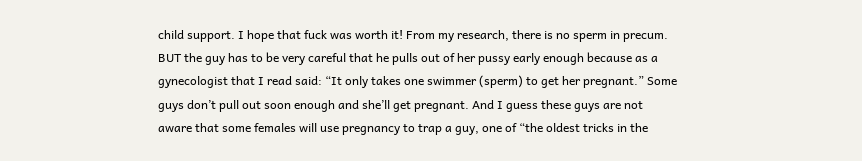child support. I hope that fuck was worth it! From my research, there is no sperm in precum. BUT the guy has to be very careful that he pulls out of her pussy early enough because as a gynecologist that I read said: “It only takes one swimmer (sperm) to get her pregnant.” Some guys don’t pull out soon enough and she’ll get pregnant. And I guess these guys are not aware that some females will use pregnancy to trap a guy, one of “the oldest tricks in the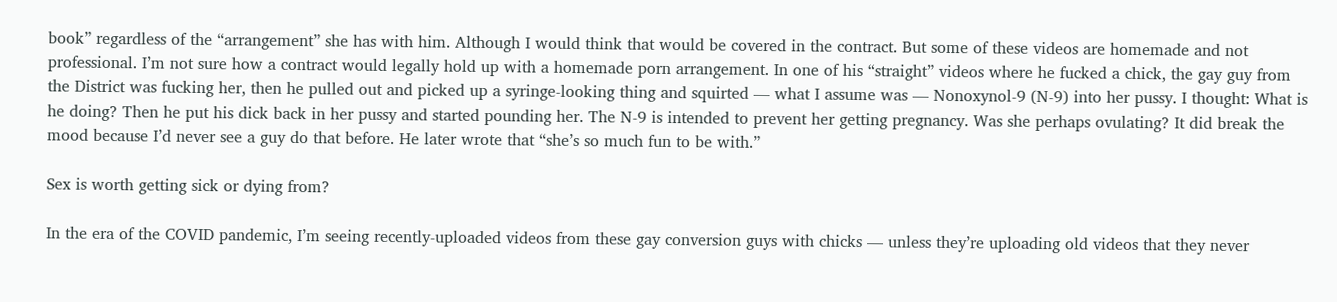book” regardless of the “arrangement” she has with him. Although I would think that would be covered in the contract. But some of these videos are homemade and not professional. I’m not sure how a contract would legally hold up with a homemade porn arrangement. In one of his “straight” videos where he fucked a chick, the gay guy from the District was fucking her, then he pulled out and picked up a syringe-looking thing and squirted — what I assume was — Nonoxynol-9 (N-9) into her pussy. I thought: What is he doing? Then he put his dick back in her pussy and started pounding her. The N-9 is intended to prevent her getting pregnancy. Was she perhaps ovulating? It did break the mood because I’d never see a guy do that before. He later wrote that “she’s so much fun to be with.”

Sex is worth getting sick or dying from?

In the era of the COVID pandemic, I’m seeing recently-uploaded videos from these gay conversion guys with chicks — unless they’re uploading old videos that they never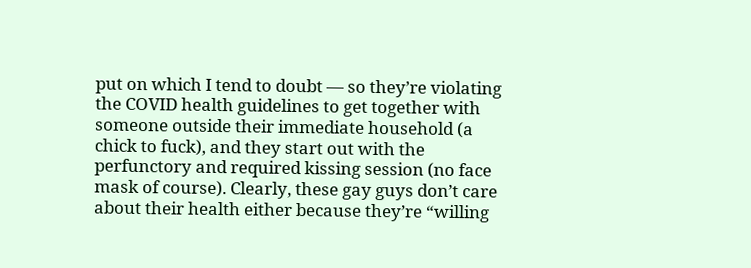put on which I tend to doubt — so they’re violating the COVID health guidelines to get together with someone outside their immediate household (a chick to fuck), and they start out with the perfunctory and required kissing session (no face mask of course). Clearly, these gay guys don’t care about their health either because they’re “willing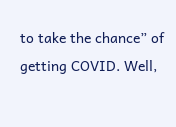to take the chance” of getting COVID. Well,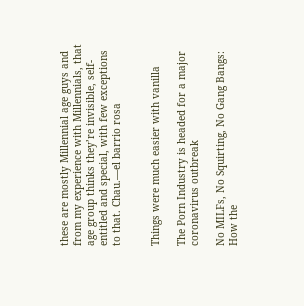these are mostly Millennial age guys and from my experience with Millennials, that age group thinks they’re invisible, self-entitled and special, with few exceptions to that. Chau.—el barrio rosa


Things were much easier with vanilla

The Porn Industry is headed for a major coronavirus outbreak

No MILFs, No Squirting, No Gang Bangs: How the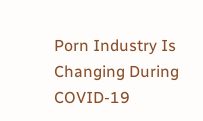Porn Industry Is Changing During COVID-19